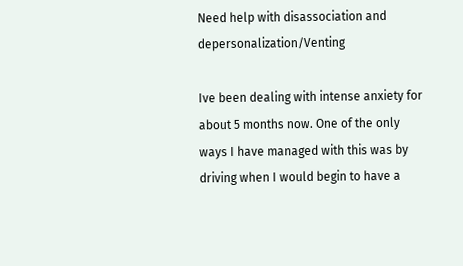Need help with disassociation and depersonalization/Venting

Ive been dealing with intense anxiety for about 5 months now. One of the only ways I have managed with this was by driving when I would begin to have a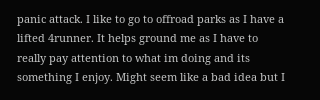panic attack. I like to go to offroad parks as I have a lifted 4runner. It helps ground me as I have to really pay attention to what im doing and its something I enjoy. Might seem like a bad idea but I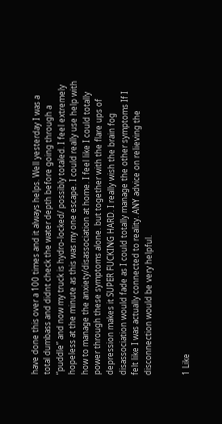have done this over a 100 times and it always helps. Well yesterday I was a total dumbass and didnt check the water depth before going through a “puddle” and now my truck is hydro-locked/ possibly totaled. I feel extremely hopeless at the minute as this was my one escape. I could really use help with how to manage the anxiety/disassociation at home. I feel like I could totally power through these symptoms alone. but together with the flare ups of depression makes it SUPER FUCKING HARD. I really wish the brain fog disassociation would fade as I could totally manage the other symptoms If I felt like I was actually connected to reality. ANY advice on relieving the disconnection would be very helpful.


1 Like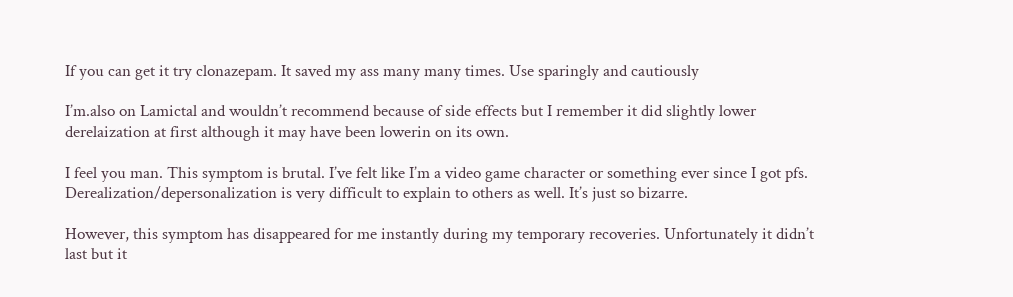If you can get it try clonazepam. It saved my ass many many times. Use sparingly and cautiously

I’m.also on Lamictal and wouldn’t recommend because of side effects but I remember it did slightly lower derelaization at first although it may have been lowerin on its own.

I feel you man. This symptom is brutal. I’ve felt like I’m a video game character or something ever since I got pfs. Derealization/depersonalization is very difficult to explain to others as well. It’s just so bizarre.

However, this symptom has disappeared for me instantly during my temporary recoveries. Unfortunately it didn’t last but it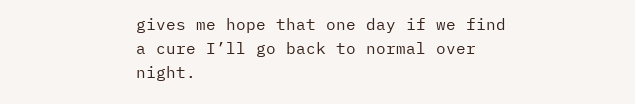gives me hope that one day if we find a cure I’ll go back to normal over night.